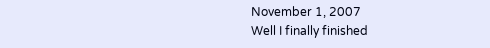November 1, 2007
Well I finally finished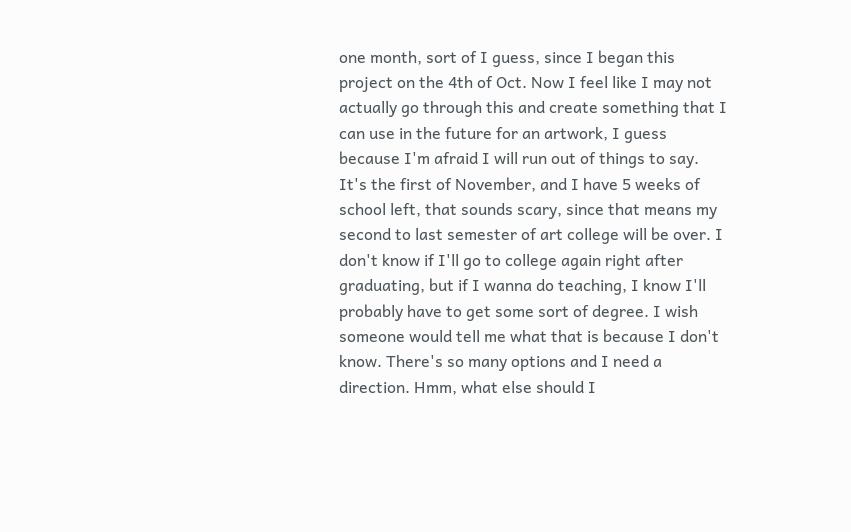one month, sort of I guess, since I began this project on the 4th of Oct. Now I feel like I may not actually go through this and create something that I can use in the future for an artwork, I guess because I'm afraid I will run out of things to say. It's the first of November, and I have 5 weeks of school left, that sounds scary, since that means my second to last semester of art college will be over. I don't know if I'll go to college again right after graduating, but if I wanna do teaching, I know I'll probably have to get some sort of degree. I wish someone would tell me what that is because I don't know. There's so many options and I need a direction. Hmm, what else should I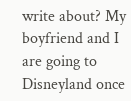write about? My boyfriend and I are going to Disneyland once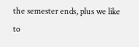the semester ends, plus we like to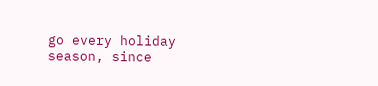go every holiday season, since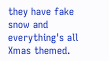they have fake snow and everything's all Xmas themed.